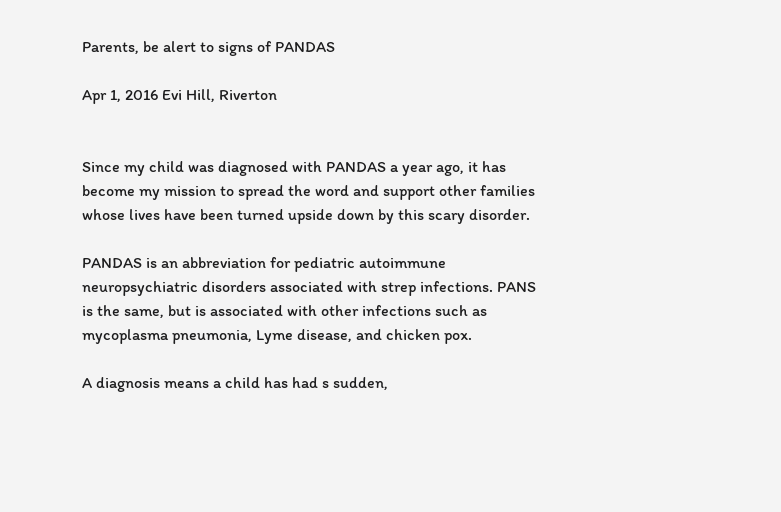Parents, be alert to signs of PANDAS

Apr 1, 2016 Evi Hill, Riverton


Since my child was diagnosed with PANDAS a year ago, it has become my mission to spread the word and support other families whose lives have been turned upside down by this scary disorder.

PANDAS is an abbreviation for pediatric autoimmune neuropsychiatric disorders associated with strep infections. PANS is the same, but is associated with other infections such as mycoplasma pneumonia, Lyme disease, and chicken pox.

A diagnosis means a child has had s sudden,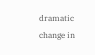dramatic change in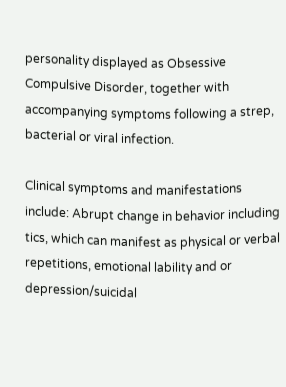personality displayed as Obsessive Compulsive Disorder, together with accompanying symptoms following a strep, bacterial or viral infection.

Clinical symptoms and manifestations include: Abrupt change in behavior including tics, which can manifest as physical or verbal repetitions, emotional lability and or depression/suicidal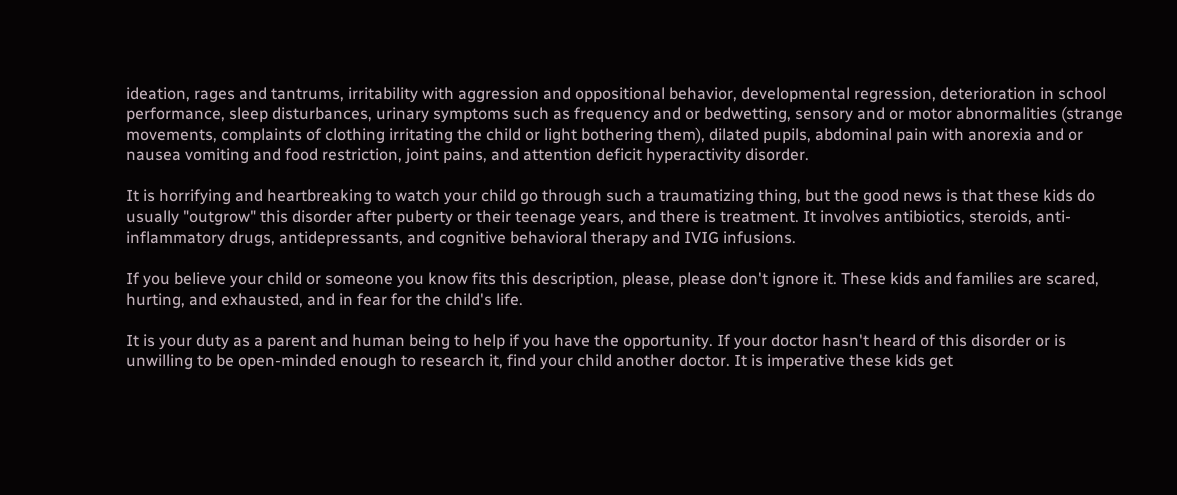ideation, rages and tantrums, irritability with aggression and oppositional behavior, developmental regression, deterioration in school performance, sleep disturbances, urinary symptoms such as frequency and or bedwetting, sensory and or motor abnormalities (strange movements, complaints of clothing irritating the child or light bothering them), dilated pupils, abdominal pain with anorexia and or nausea vomiting and food restriction, joint pains, and attention deficit hyperactivity disorder.

It is horrifying and heartbreaking to watch your child go through such a traumatizing thing, but the good news is that these kids do usually "outgrow" this disorder after puberty or their teenage years, and there is treatment. It involves antibiotics, steroids, anti-inflammatory drugs, antidepressants, and cognitive behavioral therapy and IVIG infusions.

If you believe your child or someone you know fits this description, please, please don't ignore it. These kids and families are scared, hurting, and exhausted, and in fear for the child's life.

It is your duty as a parent and human being to help if you have the opportunity. If your doctor hasn't heard of this disorder or is unwilling to be open-minded enough to research it, find your child another doctor. It is imperative these kids get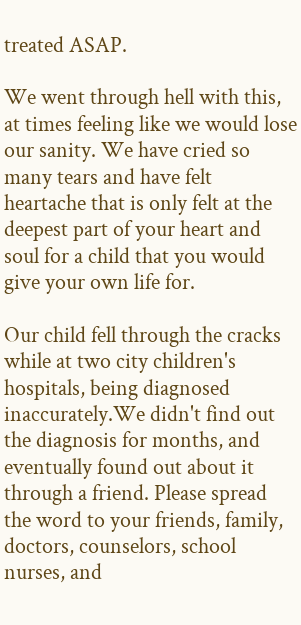treated ASAP.

We went through hell with this, at times feeling like we would lose our sanity. We have cried so many tears and have felt heartache that is only felt at the deepest part of your heart and soul for a child that you would give your own life for.

Our child fell through the cracks while at two city children's hospitals, being diagnosed inaccurately.We didn't find out the diagnosis for months, and eventually found out about it through a friend. Please spread the word to your friends, family, doctors, counselors, school nurses, and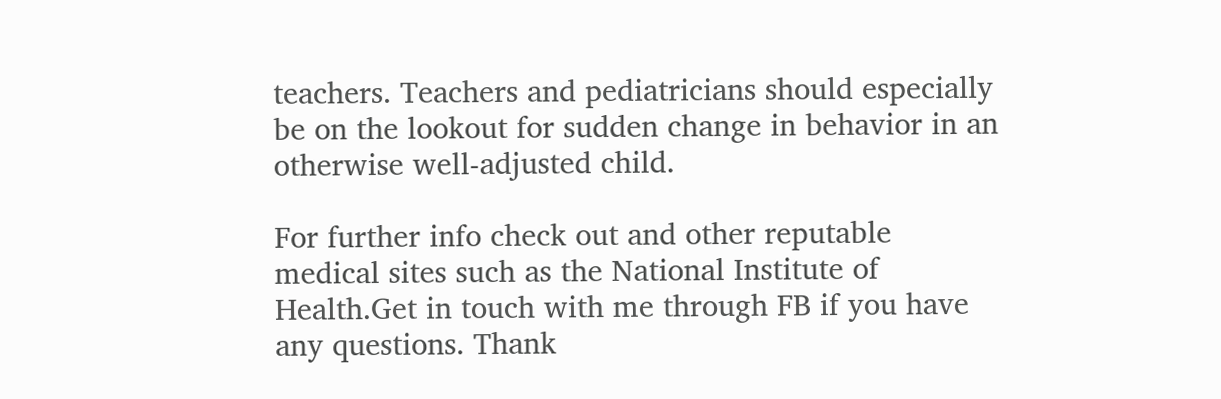teachers. Teachers and pediatricians should especially be on the lookout for sudden change in behavior in an otherwise well-adjusted child.

For further info check out and other reputable medical sites such as the National Institute of Health.Get in touch with me through FB if you have any questions. Thank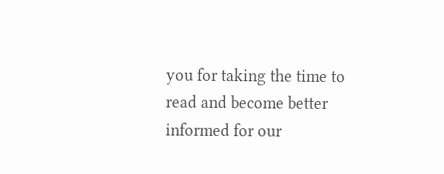you for taking the time to read and become better informed for our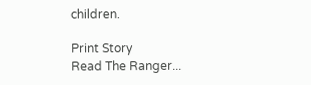children.

Print Story
Read The Ranger...